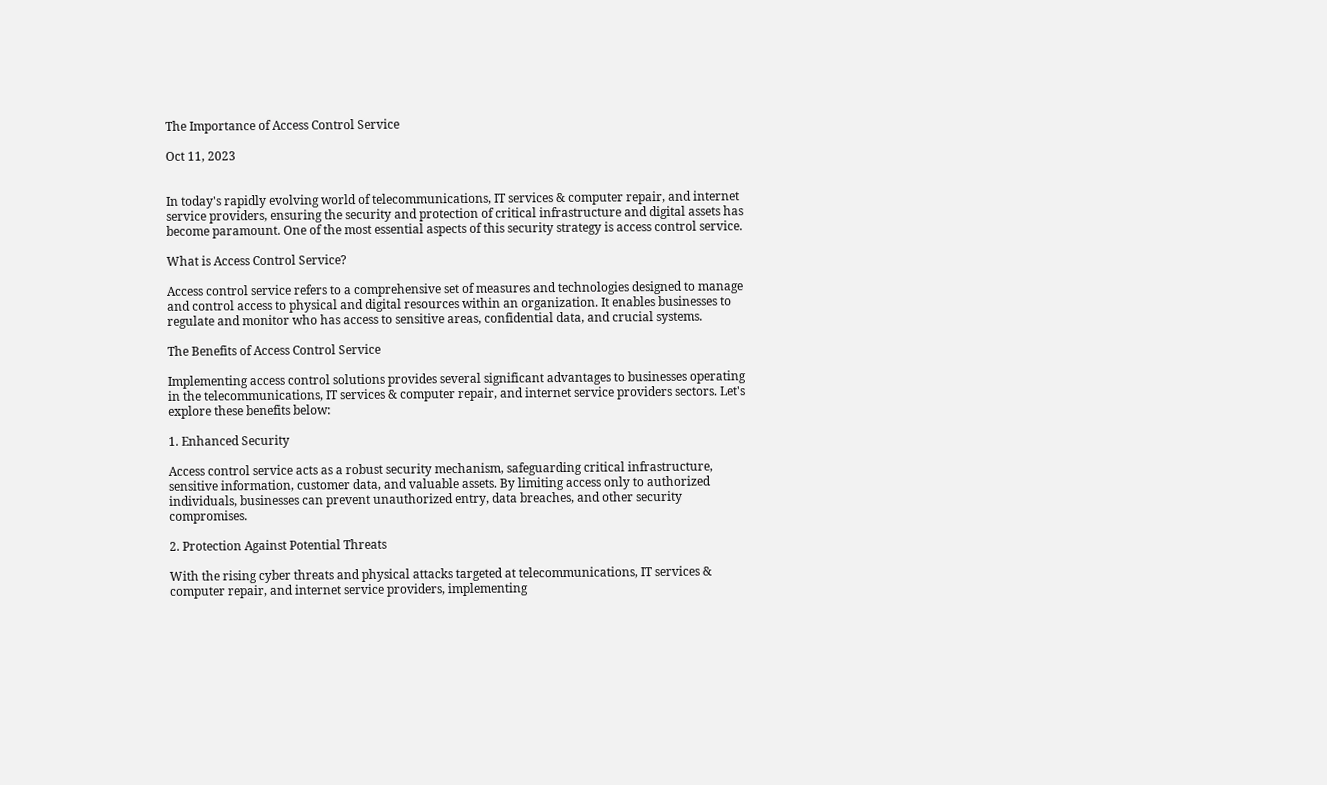The Importance of Access Control Service

Oct 11, 2023


In today's rapidly evolving world of telecommunications, IT services & computer repair, and internet service providers, ensuring the security and protection of critical infrastructure and digital assets has become paramount. One of the most essential aspects of this security strategy is access control service.

What is Access Control Service?

Access control service refers to a comprehensive set of measures and technologies designed to manage and control access to physical and digital resources within an organization. It enables businesses to regulate and monitor who has access to sensitive areas, confidential data, and crucial systems.

The Benefits of Access Control Service

Implementing access control solutions provides several significant advantages to businesses operating in the telecommunications, IT services & computer repair, and internet service providers sectors. Let's explore these benefits below:

1. Enhanced Security

Access control service acts as a robust security mechanism, safeguarding critical infrastructure, sensitive information, customer data, and valuable assets. By limiting access only to authorized individuals, businesses can prevent unauthorized entry, data breaches, and other security compromises.

2. Protection Against Potential Threats

With the rising cyber threats and physical attacks targeted at telecommunications, IT services & computer repair, and internet service providers, implementing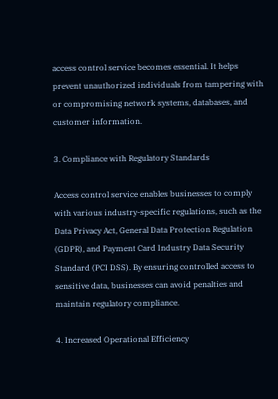access control service becomes essential. It helps prevent unauthorized individuals from tampering with or compromising network systems, databases, and customer information.

3. Compliance with Regulatory Standards

Access control service enables businesses to comply with various industry-specific regulations, such as the Data Privacy Act, General Data Protection Regulation (GDPR), and Payment Card Industry Data Security Standard (PCI DSS). By ensuring controlled access to sensitive data, businesses can avoid penalties and maintain regulatory compliance.

4. Increased Operational Efficiency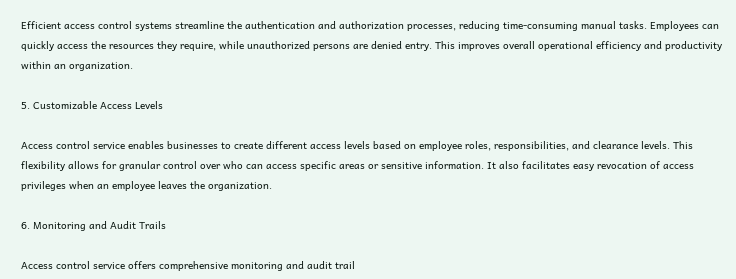Efficient access control systems streamline the authentication and authorization processes, reducing time-consuming manual tasks. Employees can quickly access the resources they require, while unauthorized persons are denied entry. This improves overall operational efficiency and productivity within an organization.

5. Customizable Access Levels

Access control service enables businesses to create different access levels based on employee roles, responsibilities, and clearance levels. This flexibility allows for granular control over who can access specific areas or sensitive information. It also facilitates easy revocation of access privileges when an employee leaves the organization.

6. Monitoring and Audit Trails

Access control service offers comprehensive monitoring and audit trail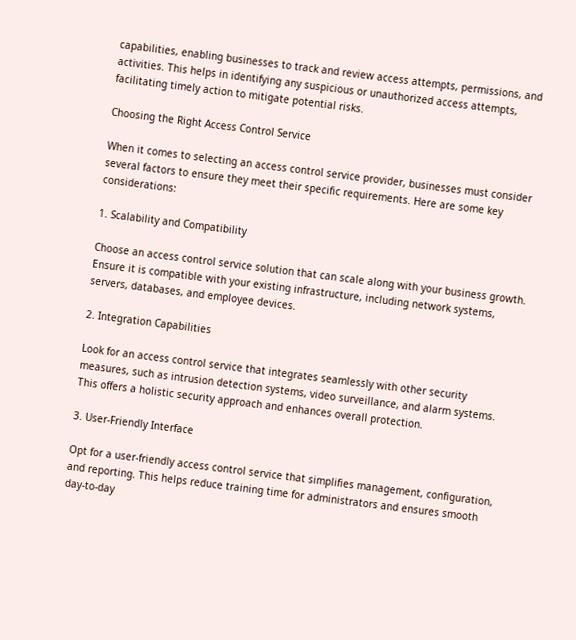capabilities, enabling businesses to track and review access attempts, permissions, and activities. This helps in identifying any suspicious or unauthorized access attempts, facilitating timely action to mitigate potential risks.

Choosing the Right Access Control Service

When it comes to selecting an access control service provider, businesses must consider several factors to ensure they meet their specific requirements. Here are some key considerations:

1. Scalability and Compatibility

Choose an access control service solution that can scale along with your business growth. Ensure it is compatible with your existing infrastructure, including network systems, servers, databases, and employee devices.

2. Integration Capabilities

Look for an access control service that integrates seamlessly with other security measures, such as intrusion detection systems, video surveillance, and alarm systems. This offers a holistic security approach and enhances overall protection.

3. User-Friendly Interface

Opt for a user-friendly access control service that simplifies management, configuration, and reporting. This helps reduce training time for administrators and ensures smooth day-to-day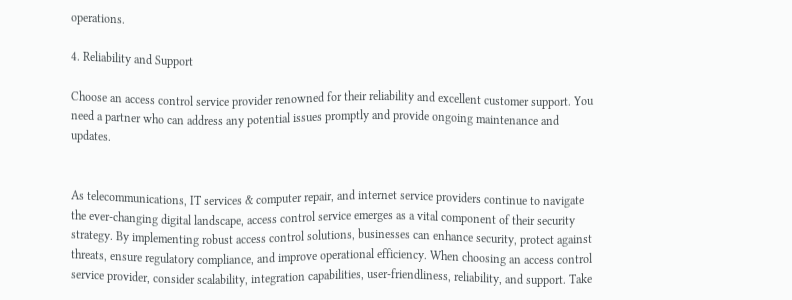operations.

4. Reliability and Support

Choose an access control service provider renowned for their reliability and excellent customer support. You need a partner who can address any potential issues promptly and provide ongoing maintenance and updates.


As telecommunications, IT services & computer repair, and internet service providers continue to navigate the ever-changing digital landscape, access control service emerges as a vital component of their security strategy. By implementing robust access control solutions, businesses can enhance security, protect against threats, ensure regulatory compliance, and improve operational efficiency. When choosing an access control service provider, consider scalability, integration capabilities, user-friendliness, reliability, and support. Take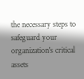the necessary steps to safeguard your organization's critical assets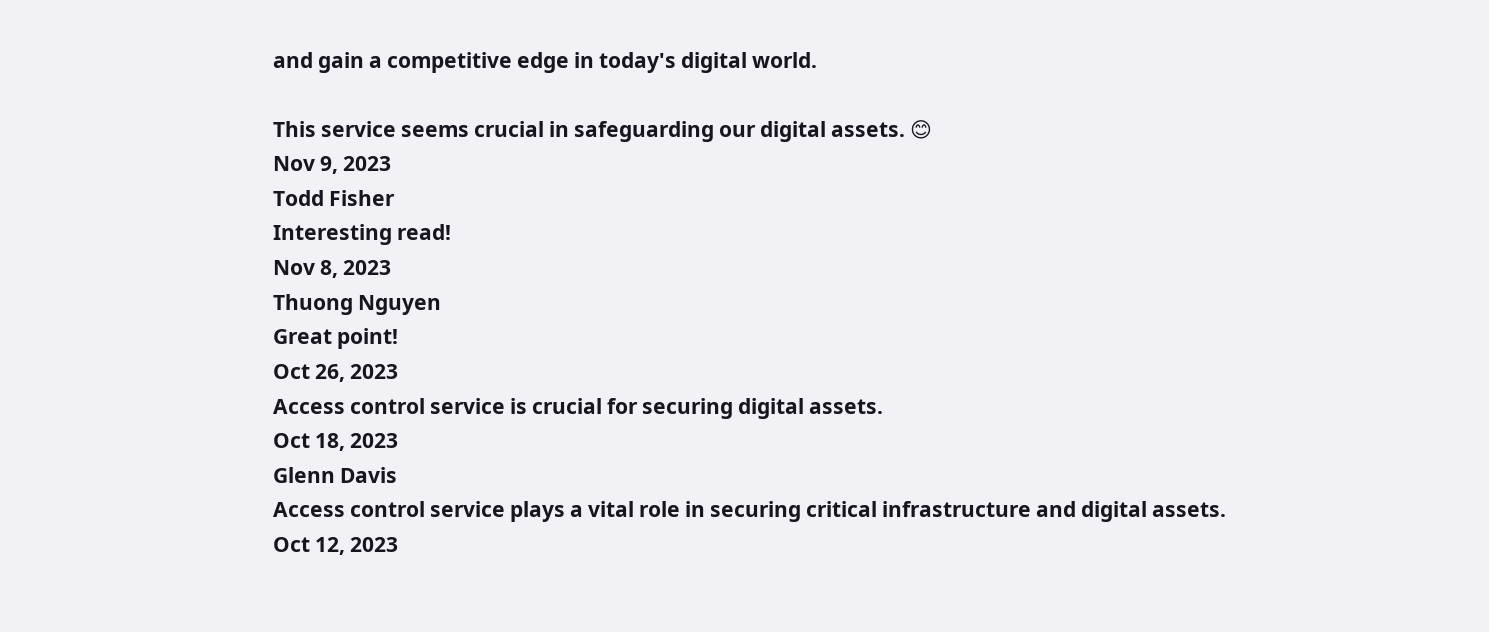and gain a competitive edge in today's digital world.

This service seems crucial in safeguarding our digital assets. 😊
Nov 9, 2023
Todd Fisher
Interesting read!
Nov 8, 2023
Thuong Nguyen
Great point!
Oct 26, 2023
Access control service is crucial for securing digital assets.
Oct 18, 2023
Glenn Davis
Access control service plays a vital role in securing critical infrastructure and digital assets.
Oct 12, 2023